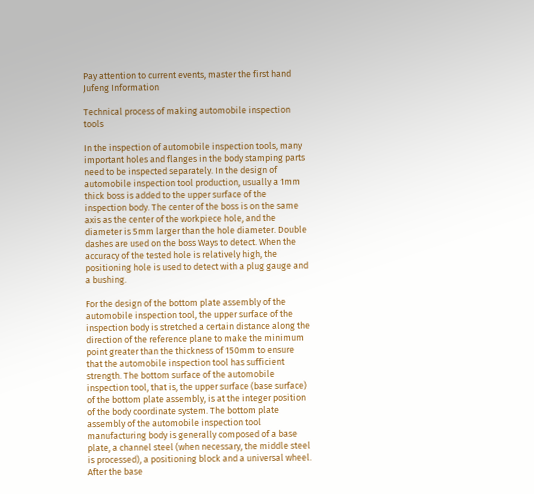Pay attention to current events, master the first hand Jufeng Information

Technical process of making automobile inspection tools

In the inspection of automobile inspection tools, many important holes and flanges in the body stamping parts need to be inspected separately. In the design of automobile inspection tool production, usually a 1mm thick boss is added to the upper surface of the inspection body. The center of the boss is on the same axis as the center of the workpiece hole, and the diameter is 5mm larger than the hole diameter. Double dashes are used on the boss Ways to detect. When the accuracy of the tested hole is relatively high, the positioning hole is used to detect with a plug gauge and a bushing.

For the design of the bottom plate assembly of the automobile inspection tool, the upper surface of the inspection body is stretched a certain distance along the direction of the reference plane to make the minimum point greater than the thickness of 150mm to ensure that the automobile inspection tool has sufficient strength. The bottom surface of the automobile inspection tool, that is, the upper surface (base surface) of the bottom plate assembly, is at the integer position of the body coordinate system. The bottom plate assembly of the automobile inspection tool manufacturing body is generally composed of a base plate, a channel steel (when necessary, the middle steel is processed), a positioning block and a universal wheel. After the base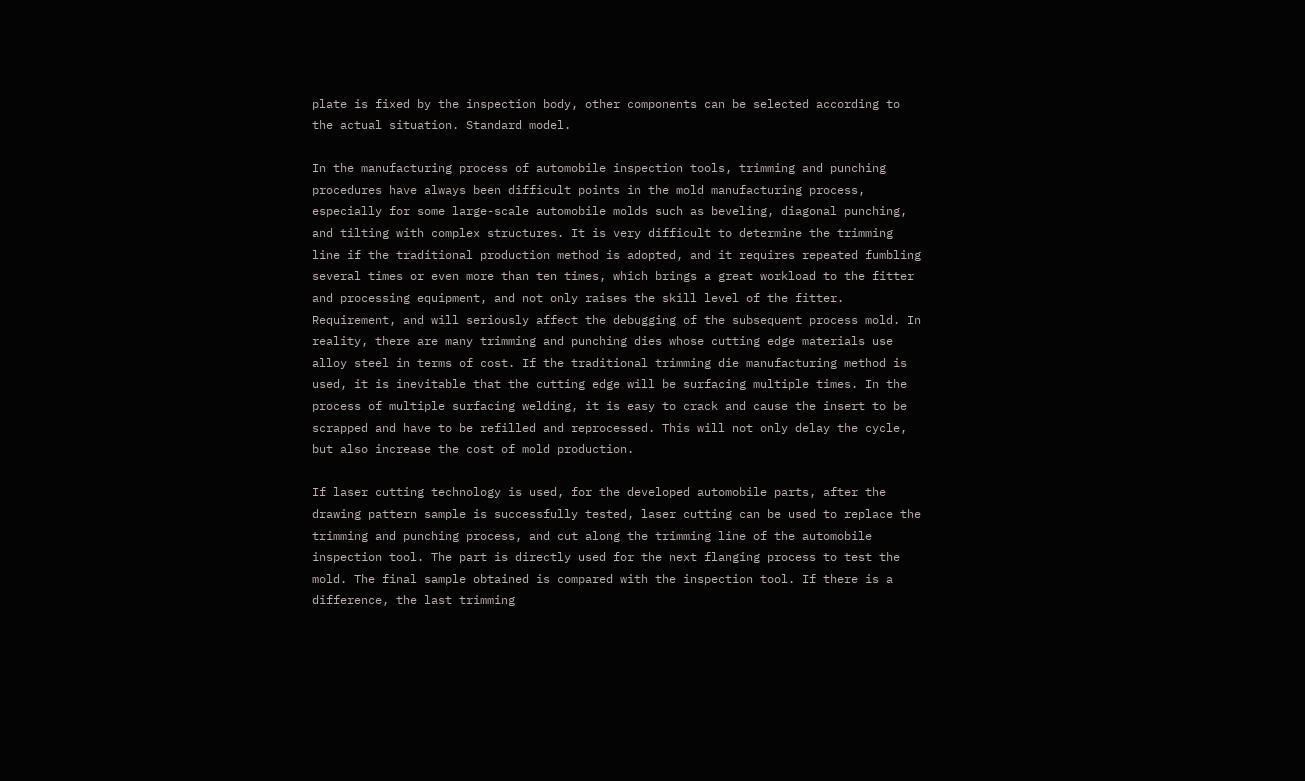plate is fixed by the inspection body, other components can be selected according to the actual situation. Standard model.

In the manufacturing process of automobile inspection tools, trimming and punching procedures have always been difficult points in the mold manufacturing process, especially for some large-scale automobile molds such as beveling, diagonal punching, and tilting with complex structures. It is very difficult to determine the trimming line if the traditional production method is adopted, and it requires repeated fumbling several times or even more than ten times, which brings a great workload to the fitter and processing equipment, and not only raises the skill level of the fitter. Requirement, and will seriously affect the debugging of the subsequent process mold. In reality, there are many trimming and punching dies whose cutting edge materials use alloy steel in terms of cost. If the traditional trimming die manufacturing method is used, it is inevitable that the cutting edge will be surfacing multiple times. In the process of multiple surfacing welding, it is easy to crack and cause the insert to be scrapped and have to be refilled and reprocessed. This will not only delay the cycle, but also increase the cost of mold production.

If laser cutting technology is used, for the developed automobile parts, after the drawing pattern sample is successfully tested, laser cutting can be used to replace the trimming and punching process, and cut along the trimming line of the automobile inspection tool. The part is directly used for the next flanging process to test the mold. The final sample obtained is compared with the inspection tool. If there is a difference, the last trimming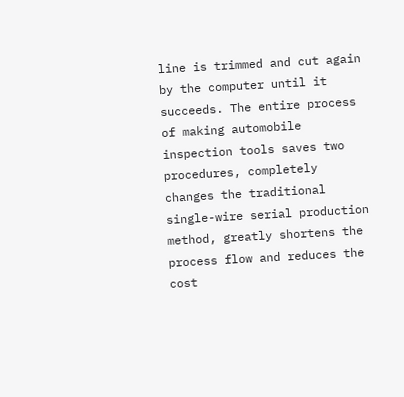line is trimmed and cut again by the computer until it succeeds. The entire process of making automobile inspection tools saves two procedures, completely changes the traditional single-wire serial production method, greatly shortens the process flow and reduces the cost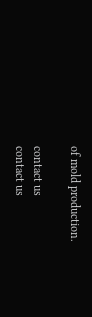of mold production.

contact us
contact us